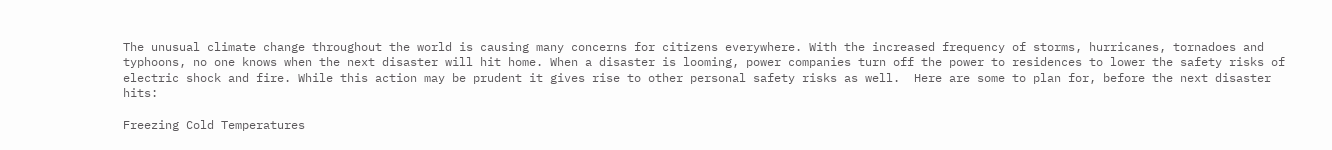The unusual climate change throughout the world is causing many concerns for citizens everywhere. With the increased frequency of storms, hurricanes, tornadoes and typhoons, no one knows when the next disaster will hit home. When a disaster is looming, power companies turn off the power to residences to lower the safety risks of electric shock and fire. While this action may be prudent it gives rise to other personal safety risks as well.  Here are some to plan for, before the next disaster hits:

Freezing Cold Temperatures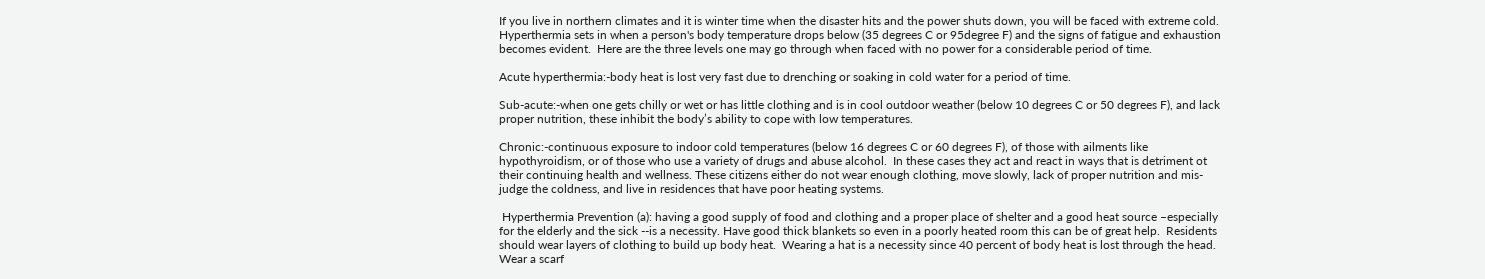If you live in northern climates and it is winter time when the disaster hits and the power shuts down, you will be faced with extreme cold. Hyperthermia sets in when a person's body temperature drops below (35 degrees C or 95degree F) and the signs of fatigue and exhaustion becomes evident.  Here are the three levels one may go through when faced with no power for a considerable period of time.

Acute hyperthermia:-body heat is lost very fast due to drenching or soaking in cold water for a period of time.

Sub-acute:-when one gets chilly or wet or has little clothing and is in cool outdoor weather (below 10 degrees C or 50 degrees F), and lack proper nutrition, these inhibit the body’s ability to cope with low temperatures.

Chronic:-continuous exposure to indoor cold temperatures (below 16 degrees C or 60 degrees F), of those with ailments like hypothyroidism, or of those who use a variety of drugs and abuse alcohol.  In these cases they act and react in ways that is detriment ot their continuing health and wellness. These citizens either do not wear enough clothing, move slowly, lack of proper nutrition and mis-judge the coldness, and live in residences that have poor heating systems.

 Hyperthermia Prevention (a): having a good supply of food and clothing and a proper place of shelter and a good heat source –especially for the elderly and the sick --is a necessity. Have good thick blankets so even in a poorly heated room this can be of great help.  Residents should wear layers of clothing to build up body heat.  Wearing a hat is a necessity since 40 percent of body heat is lost through the head. Wear a scarf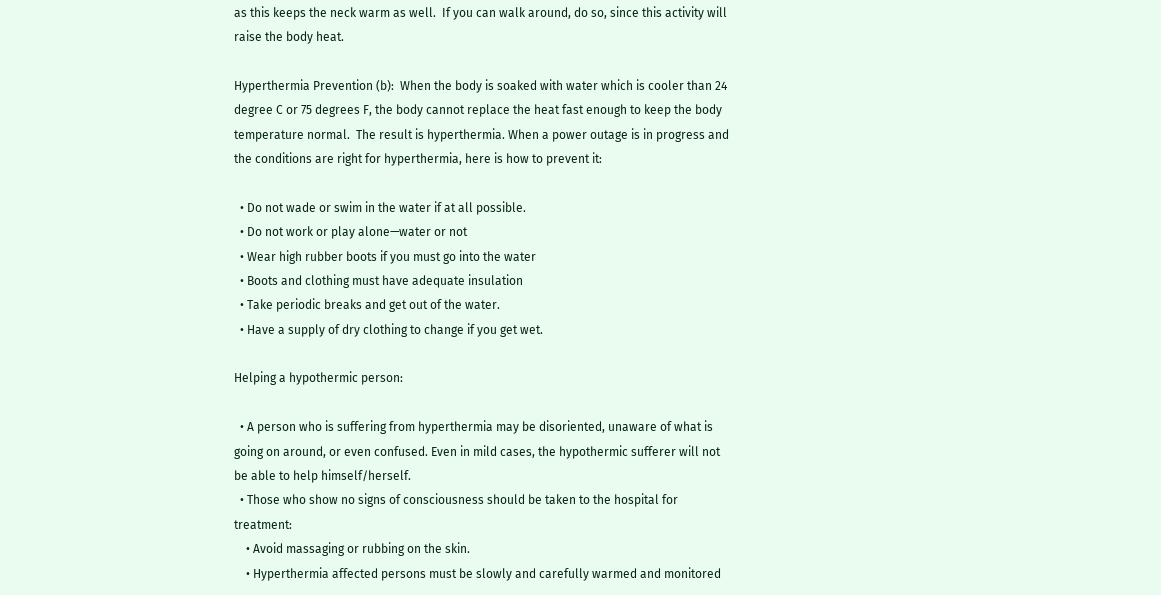as this keeps the neck warm as well.  If you can walk around, do so, since this activity will raise the body heat.

Hyperthermia Prevention (b):  When the body is soaked with water which is cooler than 24 degree C or 75 degrees F, the body cannot replace the heat fast enough to keep the body temperature normal.  The result is hyperthermia. When a power outage is in progress and the conditions are right for hyperthermia, here is how to prevent it:

  • Do not wade or swim in the water if at all possible.
  • Do not work or play alone—water or not
  • Wear high rubber boots if you must go into the water
  • Boots and clothing must have adequate insulation
  • Take periodic breaks and get out of the water.
  • Have a supply of dry clothing to change if you get wet.

Helping a hypothermic person:

  • A person who is suffering from hyperthermia may be disoriented, unaware of what is going on around, or even confused. Even in mild cases, the hypothermic sufferer will not be able to help himself/herself.
  • Those who show no signs of consciousness should be taken to the hospital for treatment:
    • Avoid massaging or rubbing on the skin.
    • Hyperthermia affected persons must be slowly and carefully warmed and monitored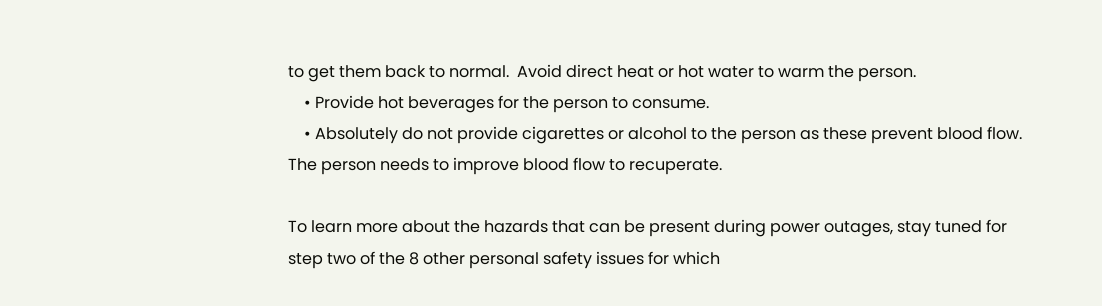to get them back to normal.  Avoid direct heat or hot water to warm the person.
    • Provide hot beverages for the person to consume.
    • Absolutely do not provide cigarettes or alcohol to the person as these prevent blood flow. The person needs to improve blood flow to recuperate.

To learn more about the hazards that can be present during power outages, stay tuned for step two of the 8 other personal safety issues for which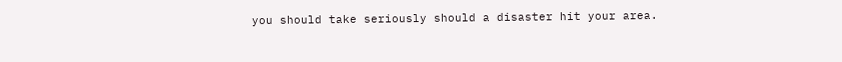you should take seriously should a disaster hit your area.